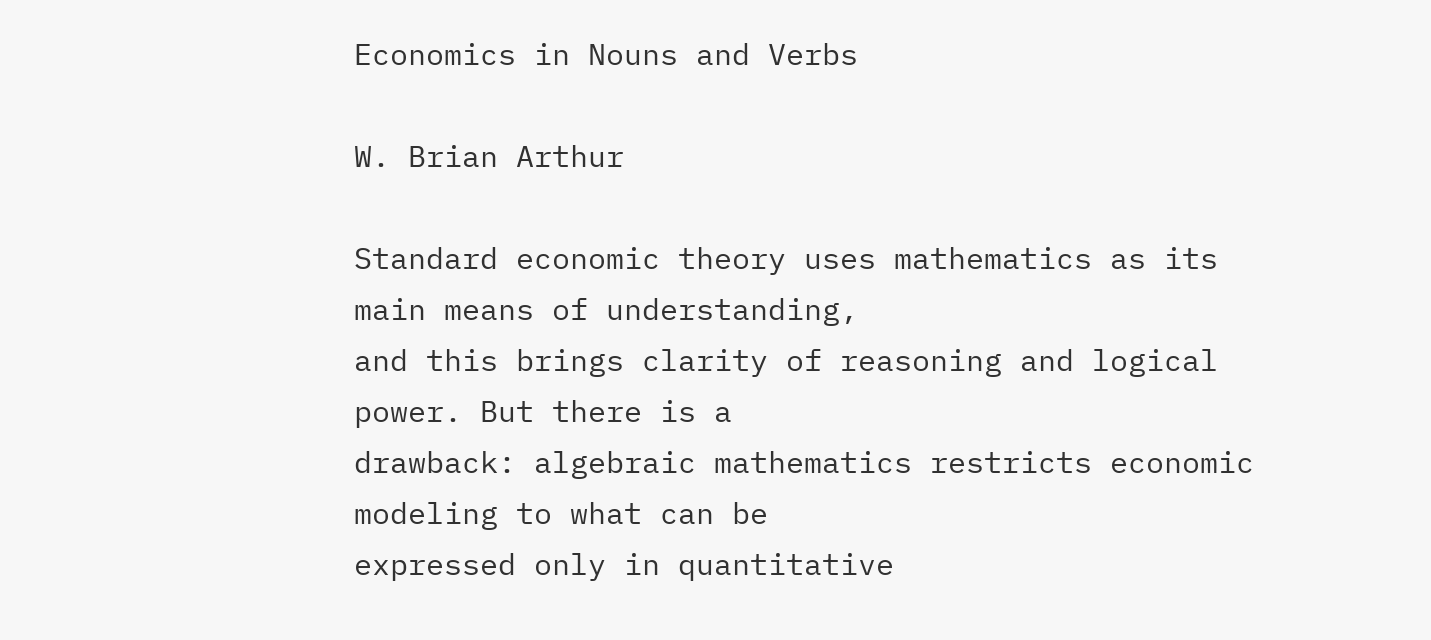Economics in Nouns and Verbs

W. Brian Arthur

Standard economic theory uses mathematics as its main means of understanding,
and this brings clarity of reasoning and logical power. But there is a
drawback: algebraic mathematics restricts economic modeling to what can be
expressed only in quantitative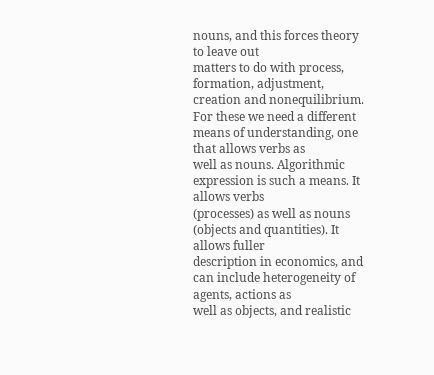nouns, and this forces theory to leave out
matters to do with process, formation, adjustment, creation and nonequilibrium.
For these we need a different means of understanding, one that allows verbs as
well as nouns. Algorithmic expression is such a means. It allows verbs
(processes) as well as nouns (objects and quantities). It allows fuller
description in economics, and can include heterogeneity of agents, actions as
well as objects, and realistic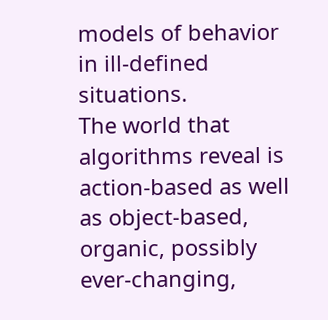models of behavior in ill-defined situations.
The world that algorithms reveal is action-based as well as object-based,
organic, possibly ever-changing,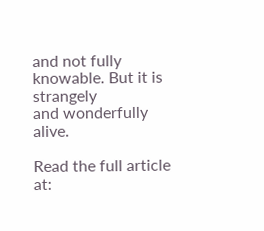and not fully knowable. But it is strangely
and wonderfully alive.

Read the full article at: